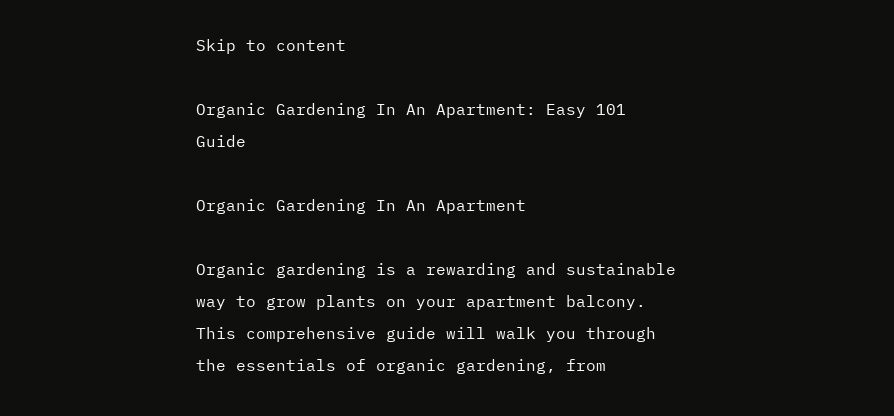Skip to content

Organic Gardening In An Apartment: Easy 101 Guide

Organic Gardening In An Apartment

Organic gardening is a rewarding and sustainable way to grow plants on your apartment balcony. This comprehensive guide will walk you through the essentials of organic gardening, from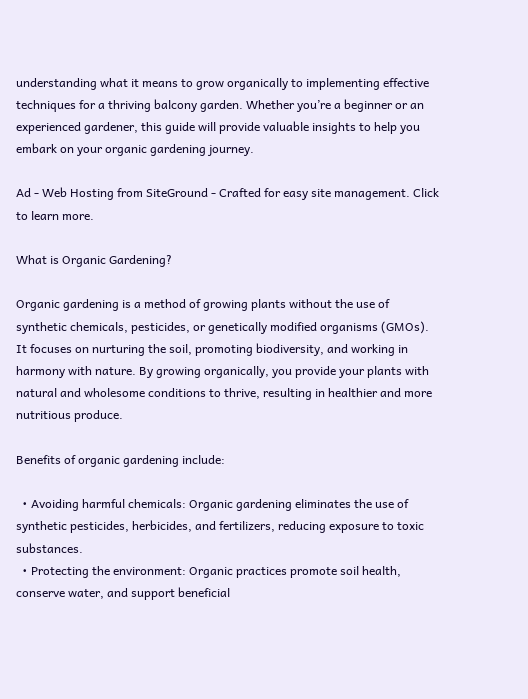understanding what it means to grow organically to implementing effective techniques for a thriving balcony garden. Whether you’re a beginner or an experienced gardener, this guide will provide valuable insights to help you embark on your organic gardening journey.

Ad - Web Hosting from SiteGround - Crafted for easy site management. Click to learn more.

What is Organic Gardening?

Organic gardening is a method of growing plants without the use of synthetic chemicals, pesticides, or genetically modified organisms (GMOs). It focuses on nurturing the soil, promoting biodiversity, and working in harmony with nature. By growing organically, you provide your plants with natural and wholesome conditions to thrive, resulting in healthier and more nutritious produce.

Benefits of organic gardening include:

  • Avoiding harmful chemicals: Organic gardening eliminates the use of synthetic pesticides, herbicides, and fertilizers, reducing exposure to toxic substances.
  • Protecting the environment: Organic practices promote soil health, conserve water, and support beneficial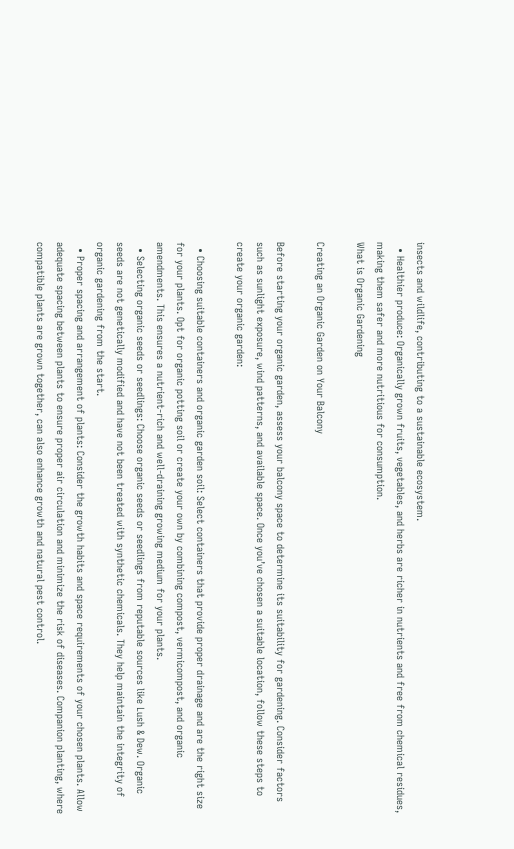insects and wildlife, contributing to a sustainable ecosystem.
  • Healthier produce: Organically grown fruits, vegetables, and herbs are richer in nutrients and free from chemical residues, making them safer and more nutritious for consumption.
What is Organic Gardening

Creating an Organic Garden on Your Balcony

Before starting your organic garden, assess your balcony space to determine its suitability for gardening. Consider factors such as sunlight exposure, wind patterns, and available space. Once you’ve chosen a suitable location, follow these steps to create your organic garden:

  • Choosing suitable containers and organic garden soil: Select containers that provide proper drainage and are the right size for your plants. Opt for organic potting soil or create your own by combining compost, vermicompost, and organic amendments. This ensures a nutrient-rich and well-draining growing medium for your plants.
  • Selecting organic seeds or seedlings: Choose organic seeds or seedlings from reputable sources like Lush & Dew. Organic seeds are not genetically modified and have not been treated with synthetic chemicals. They help maintain the integrity of organic gardening from the start.
  • Proper spacing and arrangement of plants: Consider the growth habits and space requirements of your chosen plants. Allow adequate spacing between plants to ensure proper air circulation and minimize the risk of diseases. Companion planting, where compatible plants are grown together, can also enhance growth and natural pest control.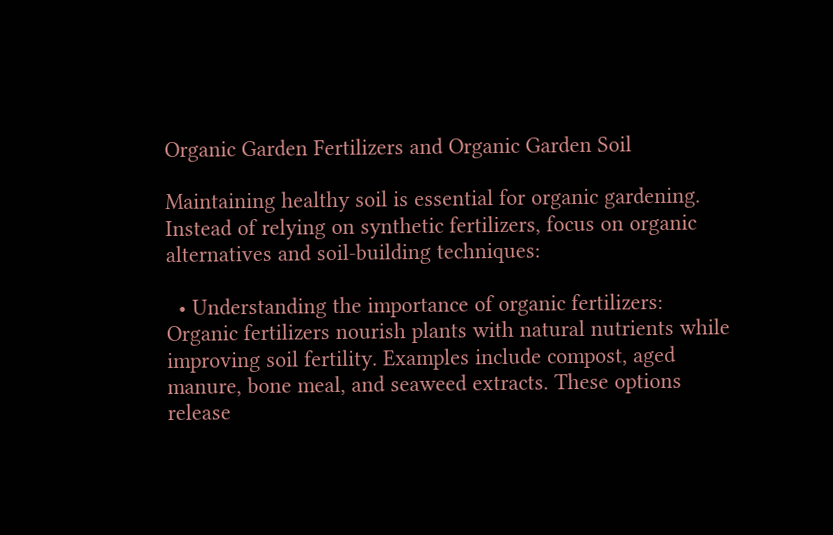Organic Garden Fertilizers and Organic Garden Soil

Maintaining healthy soil is essential for organic gardening. Instead of relying on synthetic fertilizers, focus on organic alternatives and soil-building techniques:

  • Understanding the importance of organic fertilizers: Organic fertilizers nourish plants with natural nutrients while improving soil fertility. Examples include compost, aged manure, bone meal, and seaweed extracts. These options release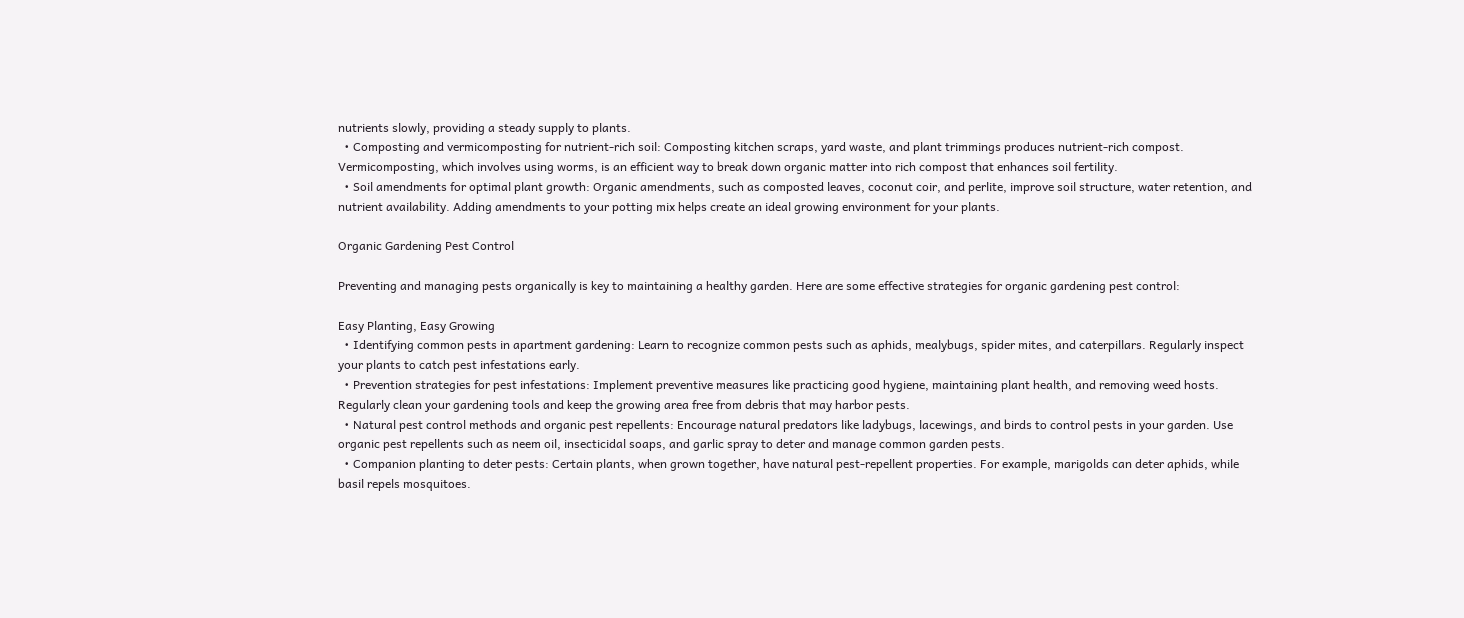nutrients slowly, providing a steady supply to plants.
  • Composting and vermicomposting for nutrient-rich soil: Composting kitchen scraps, yard waste, and plant trimmings produces nutrient-rich compost. Vermicomposting, which involves using worms, is an efficient way to break down organic matter into rich compost that enhances soil fertility.
  • Soil amendments for optimal plant growth: Organic amendments, such as composted leaves, coconut coir, and perlite, improve soil structure, water retention, and nutrient availability. Adding amendments to your potting mix helps create an ideal growing environment for your plants.

Organic Gardening Pest Control

Preventing and managing pests organically is key to maintaining a healthy garden. Here are some effective strategies for organic gardening pest control:

Easy Planting, Easy Growing
  • Identifying common pests in apartment gardening: Learn to recognize common pests such as aphids, mealybugs, spider mites, and caterpillars. Regularly inspect your plants to catch pest infestations early.
  • Prevention strategies for pest infestations: Implement preventive measures like practicing good hygiene, maintaining plant health, and removing weed hosts. Regularly clean your gardening tools and keep the growing area free from debris that may harbor pests.
  • Natural pest control methods and organic pest repellents: Encourage natural predators like ladybugs, lacewings, and birds to control pests in your garden. Use organic pest repellents such as neem oil, insecticidal soaps, and garlic spray to deter and manage common garden pests.
  • Companion planting to deter pests: Certain plants, when grown together, have natural pest-repellent properties. For example, marigolds can deter aphids, while basil repels mosquitoes.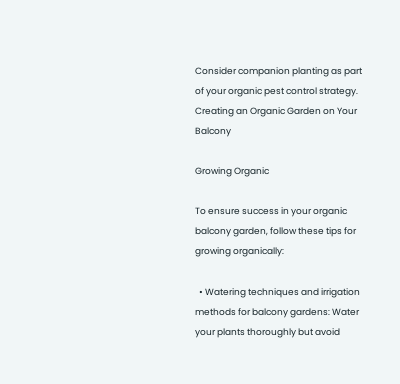Consider companion planting as part of your organic pest control strategy.
Creating an Organic Garden on Your Balcony

Growing Organic

To ensure success in your organic balcony garden, follow these tips for growing organically:

  • Watering techniques and irrigation methods for balcony gardens: Water your plants thoroughly but avoid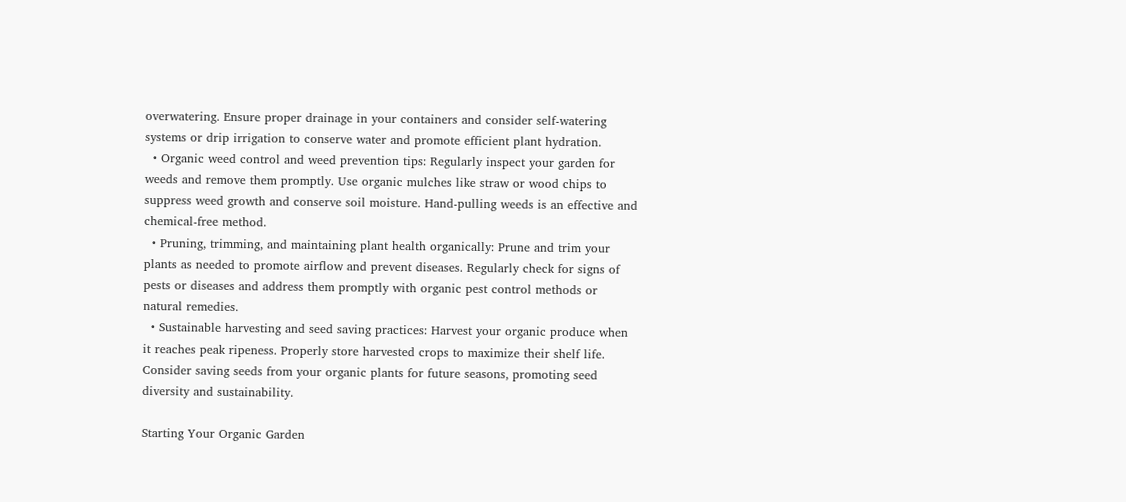overwatering. Ensure proper drainage in your containers and consider self-watering systems or drip irrigation to conserve water and promote efficient plant hydration.
  • Organic weed control and weed prevention tips: Regularly inspect your garden for weeds and remove them promptly. Use organic mulches like straw or wood chips to suppress weed growth and conserve soil moisture. Hand-pulling weeds is an effective and chemical-free method.
  • Pruning, trimming, and maintaining plant health organically: Prune and trim your plants as needed to promote airflow and prevent diseases. Regularly check for signs of pests or diseases and address them promptly with organic pest control methods or natural remedies.
  • Sustainable harvesting and seed saving practices: Harvest your organic produce when it reaches peak ripeness. Properly store harvested crops to maximize their shelf life. Consider saving seeds from your organic plants for future seasons, promoting seed diversity and sustainability.

Starting Your Organic Garden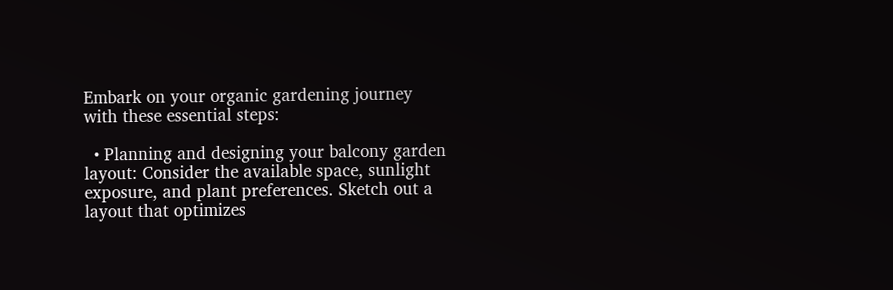Embark on your organic gardening journey with these essential steps:

  • Planning and designing your balcony garden layout: Consider the available space, sunlight exposure, and plant preferences. Sketch out a layout that optimizes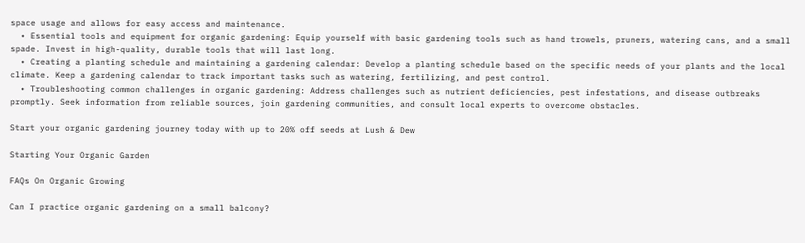space usage and allows for easy access and maintenance.
  • Essential tools and equipment for organic gardening: Equip yourself with basic gardening tools such as hand trowels, pruners, watering cans, and a small spade. Invest in high-quality, durable tools that will last long.
  • Creating a planting schedule and maintaining a gardening calendar: Develop a planting schedule based on the specific needs of your plants and the local climate. Keep a gardening calendar to track important tasks such as watering, fertilizing, and pest control.
  • Troubleshooting common challenges in organic gardening: Address challenges such as nutrient deficiencies, pest infestations, and disease outbreaks promptly. Seek information from reliable sources, join gardening communities, and consult local experts to overcome obstacles.

Start your organic gardening journey today with up to 20% off seeds at Lush & Dew

Starting Your Organic Garden

FAQs On Organic Growing

Can I practice organic gardening on a small balcony?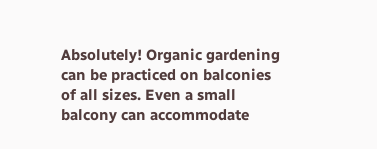Absolutely! Organic gardening can be practiced on balconies of all sizes. Even a small balcony can accommodate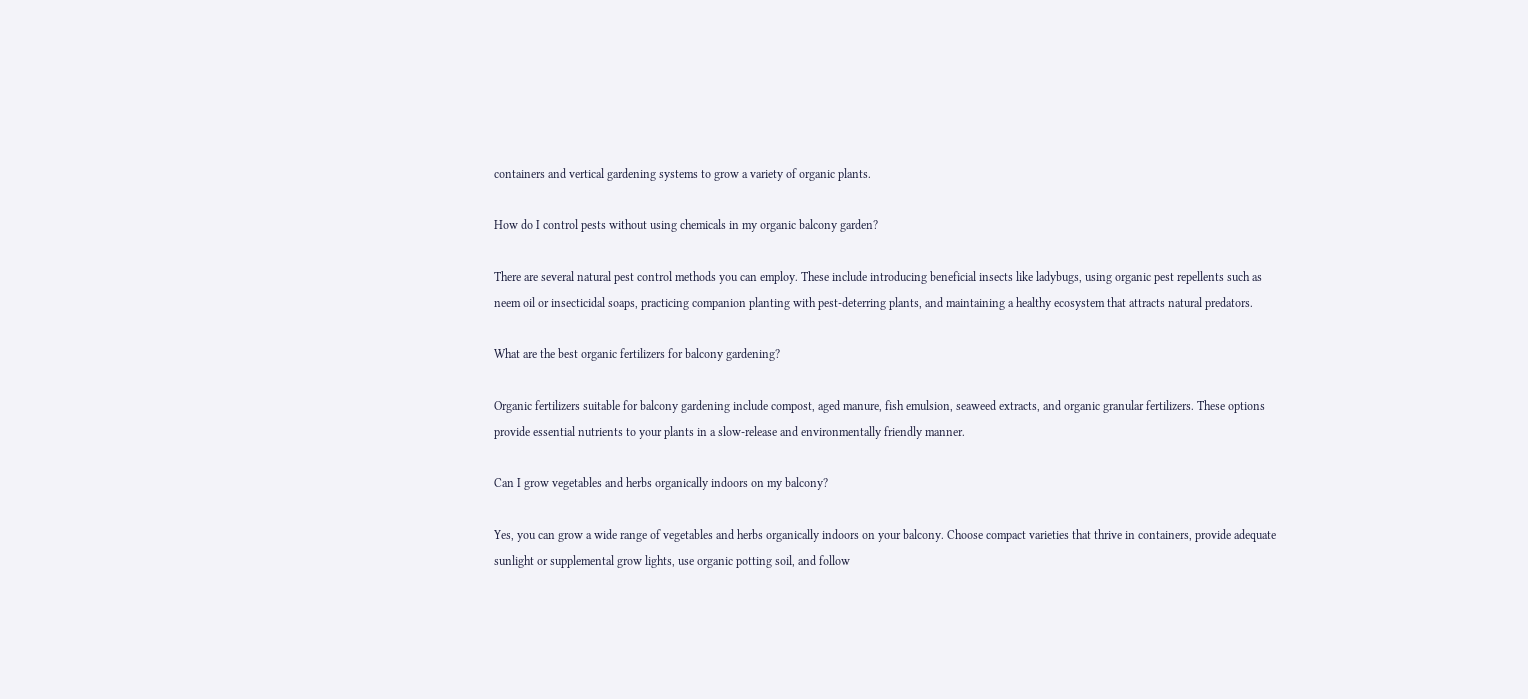containers and vertical gardening systems to grow a variety of organic plants.

How do I control pests without using chemicals in my organic balcony garden?

There are several natural pest control methods you can employ. These include introducing beneficial insects like ladybugs, using organic pest repellents such as neem oil or insecticidal soaps, practicing companion planting with pest-deterring plants, and maintaining a healthy ecosystem that attracts natural predators.

What are the best organic fertilizers for balcony gardening?

Organic fertilizers suitable for balcony gardening include compost, aged manure, fish emulsion, seaweed extracts, and organic granular fertilizers. These options provide essential nutrients to your plants in a slow-release and environmentally friendly manner.

Can I grow vegetables and herbs organically indoors on my balcony?

Yes, you can grow a wide range of vegetables and herbs organically indoors on your balcony. Choose compact varieties that thrive in containers, provide adequate sunlight or supplemental grow lights, use organic potting soil, and follow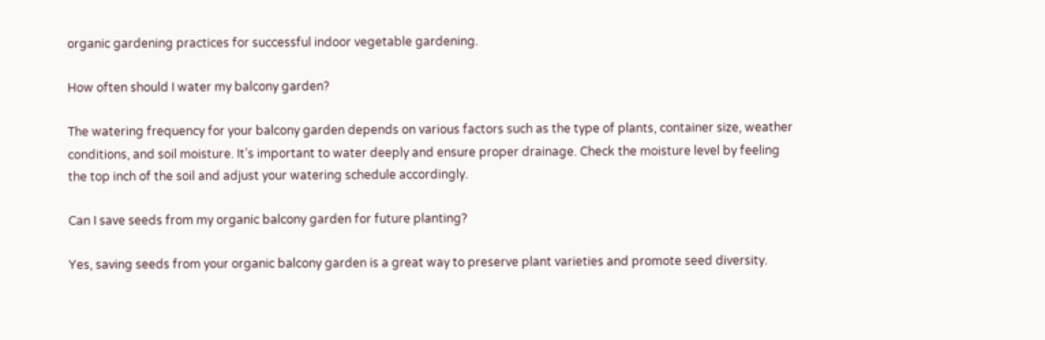organic gardening practices for successful indoor vegetable gardening.

How often should I water my balcony garden?

The watering frequency for your balcony garden depends on various factors such as the type of plants, container size, weather conditions, and soil moisture. It’s important to water deeply and ensure proper drainage. Check the moisture level by feeling the top inch of the soil and adjust your watering schedule accordingly.

Can I save seeds from my organic balcony garden for future planting?

Yes, saving seeds from your organic balcony garden is a great way to preserve plant varieties and promote seed diversity.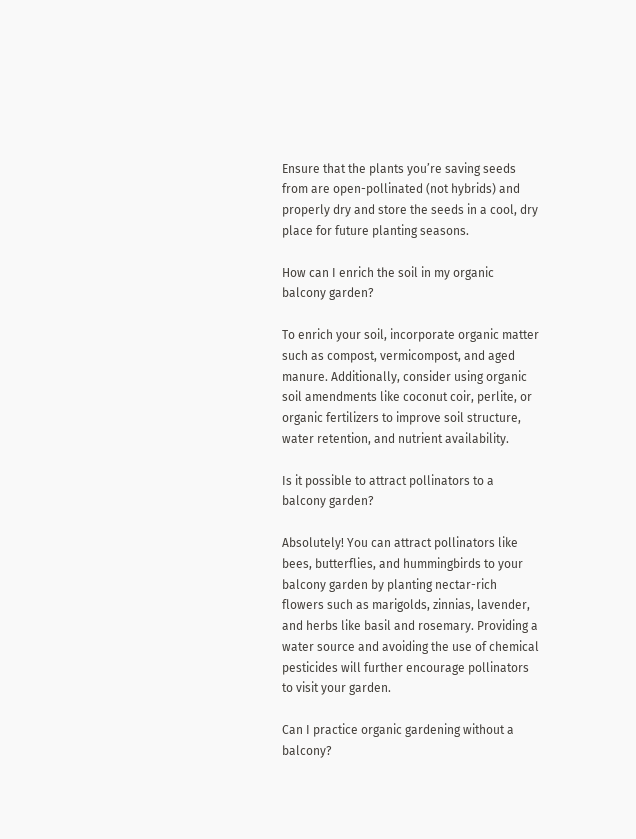Ensure that the plants you’re saving seeds from are open-pollinated (not hybrids) and properly dry and store the seeds in a cool, dry place for future planting seasons.

How can I enrich the soil in my organic balcony garden?

To enrich your soil, incorporate organic matter such as compost, vermicompost, and aged manure. Additionally, consider using organic soil amendments like coconut coir, perlite, or organic fertilizers to improve soil structure, water retention, and nutrient availability.

Is it possible to attract pollinators to a balcony garden?

Absolutely! You can attract pollinators like bees, butterflies, and hummingbirds to your balcony garden by planting nectar-rich flowers such as marigolds, zinnias, lavender, and herbs like basil and rosemary. Providing a water source and avoiding the use of chemical pesticides will further encourage pollinators to visit your garden.

Can I practice organic gardening without a balcony?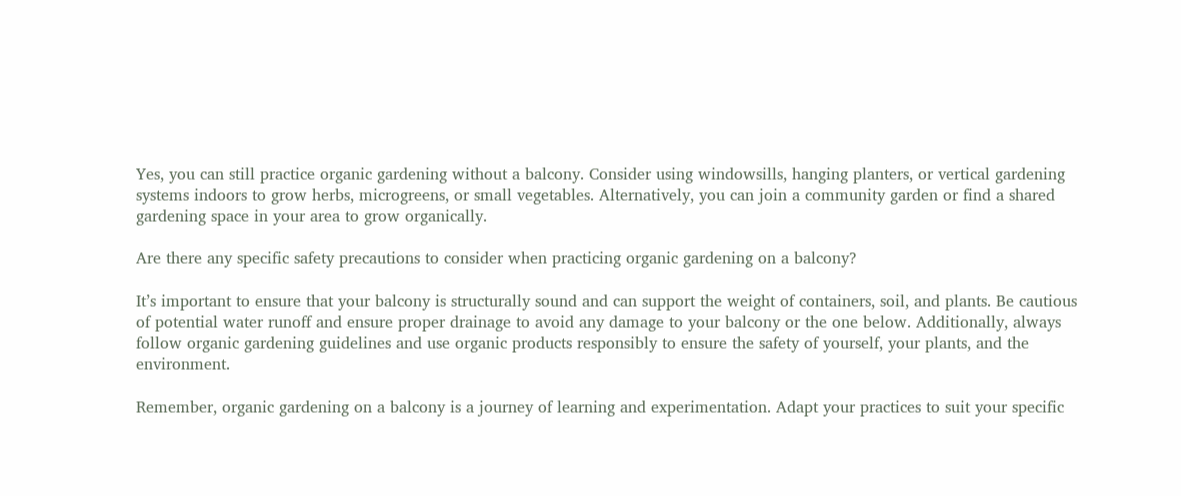Yes, you can still practice organic gardening without a balcony. Consider using windowsills, hanging planters, or vertical gardening systems indoors to grow herbs, microgreens, or small vegetables. Alternatively, you can join a community garden or find a shared gardening space in your area to grow organically.

Are there any specific safety precautions to consider when practicing organic gardening on a balcony?

It’s important to ensure that your balcony is structurally sound and can support the weight of containers, soil, and plants. Be cautious of potential water runoff and ensure proper drainage to avoid any damage to your balcony or the one below. Additionally, always follow organic gardening guidelines and use organic products responsibly to ensure the safety of yourself, your plants, and the environment.

Remember, organic gardening on a balcony is a journey of learning and experimentation. Adapt your practices to suit your specific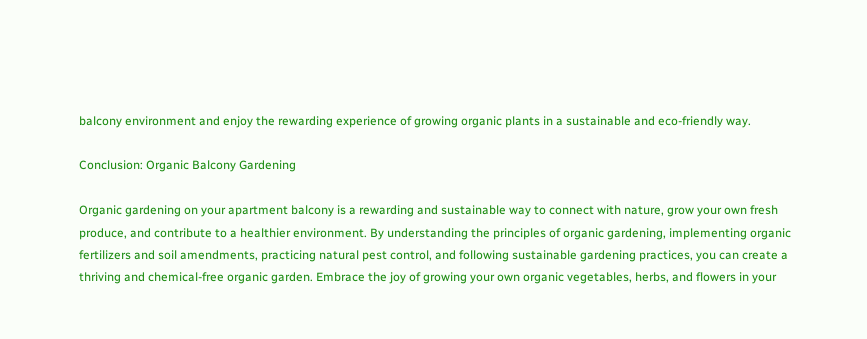balcony environment and enjoy the rewarding experience of growing organic plants in a sustainable and eco-friendly way.

Conclusion: Organic Balcony Gardening

Organic gardening on your apartment balcony is a rewarding and sustainable way to connect with nature, grow your own fresh produce, and contribute to a healthier environment. By understanding the principles of organic gardening, implementing organic fertilizers and soil amendments, practicing natural pest control, and following sustainable gardening practices, you can create a thriving and chemical-free organic garden. Embrace the joy of growing your own organic vegetables, herbs, and flowers in your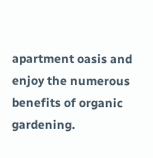apartment oasis and enjoy the numerous benefits of organic gardening.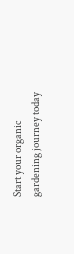Start your organic gardening journey today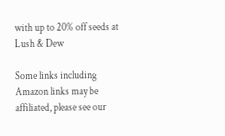with up to 20% off seeds at Lush & Dew

Some links including Amazon links may be affiliated, please see our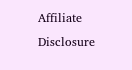Affiliate Disclosure